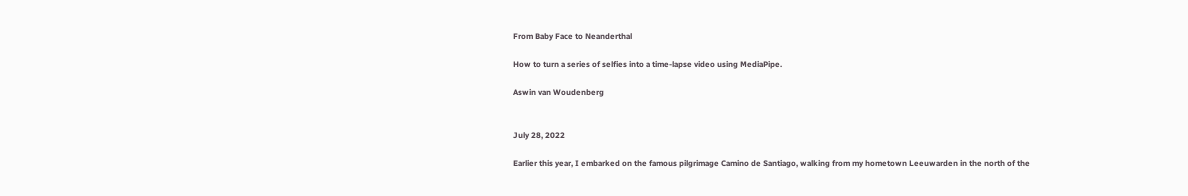From Baby Face to Neanderthal

How to turn a series of selfies into a time-lapse video using MediaPipe.

Aswin van Woudenberg


July 28, 2022

Earlier this year, I embarked on the famous pilgrimage Camino de Santiago, walking from my hometown Leeuwarden in the north of the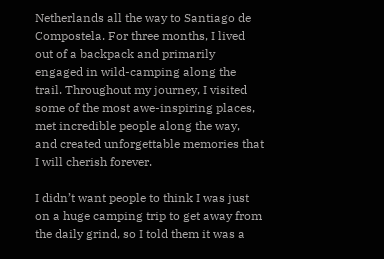Netherlands all the way to Santiago de Compostela. For three months, I lived out of a backpack and primarily engaged in wild-camping along the trail. Throughout my journey, I visited some of the most awe-inspiring places, met incredible people along the way, and created unforgettable memories that I will cherish forever.

I didn’t want people to think I was just on a huge camping trip to get away from the daily grind, so I told them it was a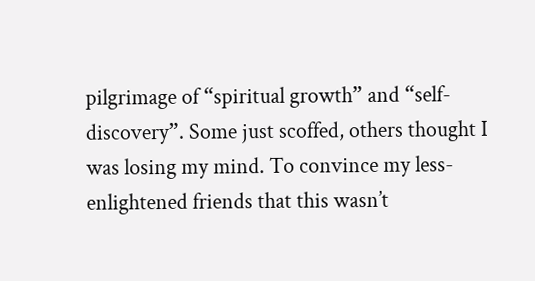pilgrimage of “spiritual growth” and “self-discovery”. Some just scoffed, others thought I was losing my mind. To convince my less-enlightened friends that this wasn’t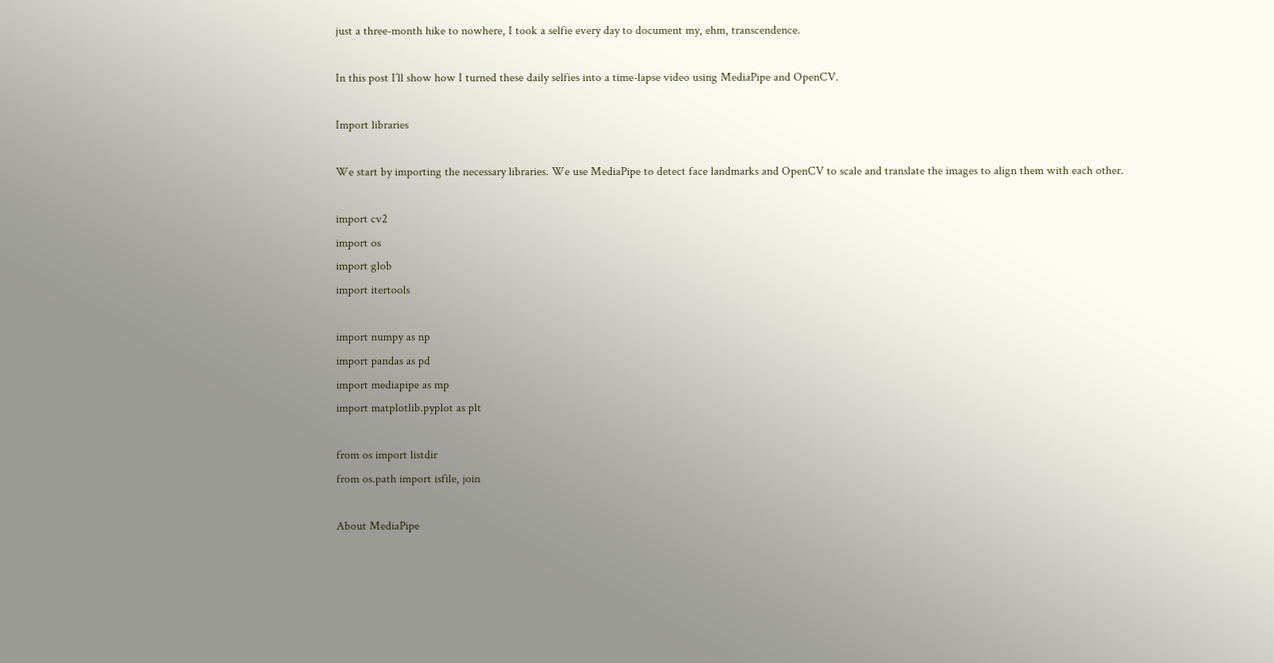just a three-month hike to nowhere, I took a selfie every day to document my, ehm, transcendence.

In this post I’ll show how I turned these daily selfies into a time-lapse video using MediaPipe and OpenCV.

Import libraries

We start by importing the necessary libraries. We use MediaPipe to detect face landmarks and OpenCV to scale and translate the images to align them with each other.

import cv2
import os
import glob
import itertools

import numpy as np
import pandas as pd
import mediapipe as mp
import matplotlib.pyplot as plt

from os import listdir
from os.path import isfile, join

About MediaPipe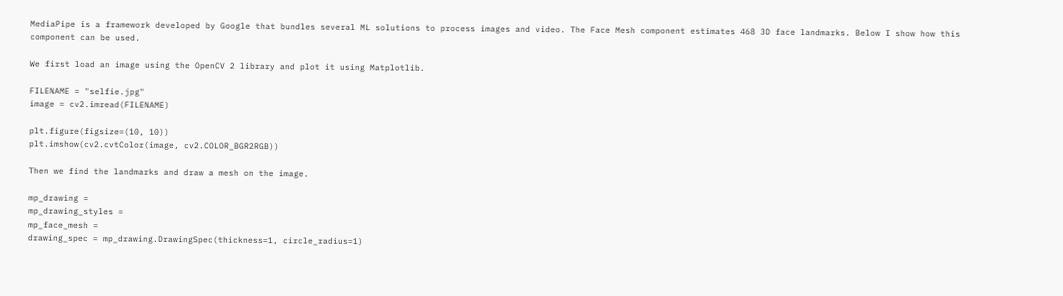MediaPipe is a framework developed by Google that bundles several ML solutions to process images and video. The Face Mesh component estimates 468 3D face landmarks. Below I show how this component can be used.

We first load an image using the OpenCV 2 library and plot it using Matplotlib.

FILENAME = "selfie.jpg"
image = cv2.imread(FILENAME)

plt.figure(figsize=(10, 10))
plt.imshow(cv2.cvtColor(image, cv2.COLOR_BGR2RGB))

Then we find the landmarks and draw a mesh on the image.

mp_drawing =
mp_drawing_styles =
mp_face_mesh =
drawing_spec = mp_drawing.DrawingSpec(thickness=1, circle_radius=1)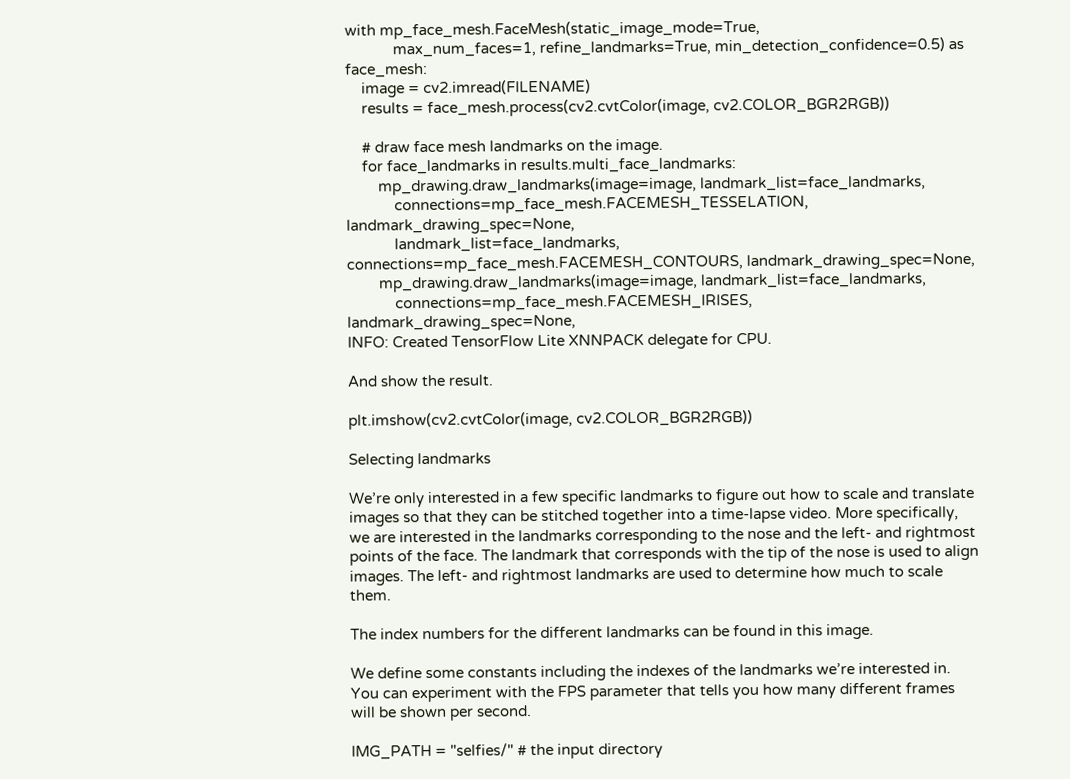with mp_face_mesh.FaceMesh(static_image_mode=True,
            max_num_faces=1, refine_landmarks=True, min_detection_confidence=0.5) as face_mesh:
    image = cv2.imread(FILENAME)
    results = face_mesh.process(cv2.cvtColor(image, cv2.COLOR_BGR2RGB))

    # draw face mesh landmarks on the image.
    for face_landmarks in results.multi_face_landmarks:
        mp_drawing.draw_landmarks(image=image, landmark_list=face_landmarks,
            connections=mp_face_mesh.FACEMESH_TESSELATION, landmark_drawing_spec=None,
            landmark_list=face_landmarks, connections=mp_face_mesh.FACEMESH_CONTOURS, landmark_drawing_spec=None,
        mp_drawing.draw_landmarks(image=image, landmark_list=face_landmarks,
            connections=mp_face_mesh.FACEMESH_IRISES, landmark_drawing_spec=None,
INFO: Created TensorFlow Lite XNNPACK delegate for CPU.

And show the result.

plt.imshow(cv2.cvtColor(image, cv2.COLOR_BGR2RGB))

Selecting landmarks

We’re only interested in a few specific landmarks to figure out how to scale and translate images so that they can be stitched together into a time-lapse video. More specifically, we are interested in the landmarks corresponding to the nose and the left- and rightmost points of the face. The landmark that corresponds with the tip of the nose is used to align images. The left- and rightmost landmarks are used to determine how much to scale them.

The index numbers for the different landmarks can be found in this image.

We define some constants including the indexes of the landmarks we’re interested in. You can experiment with the FPS parameter that tells you how many different frames will be shown per second.

IMG_PATH = "selfies/" # the input directory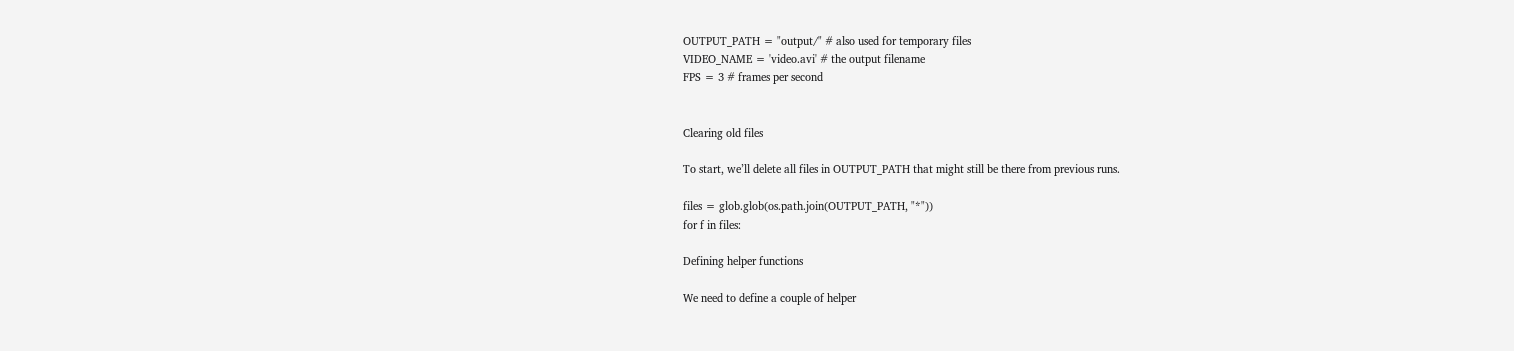OUTPUT_PATH = "output/" # also used for temporary files
VIDEO_NAME = 'video.avi' # the output filename
FPS = 3 # frames per second


Clearing old files

To start, we’ll delete all files in OUTPUT_PATH that might still be there from previous runs.

files = glob.glob(os.path.join(OUTPUT_PATH, "*"))
for f in files:

Defining helper functions

We need to define a couple of helper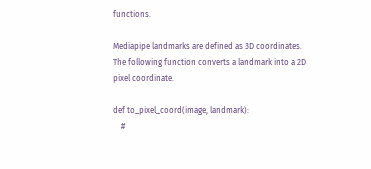functions.

Mediapipe landmarks are defined as 3D coordinates. The following function converts a landmark into a 2D pixel coordinate.

def to_pixel_coord(image, landmark):
    #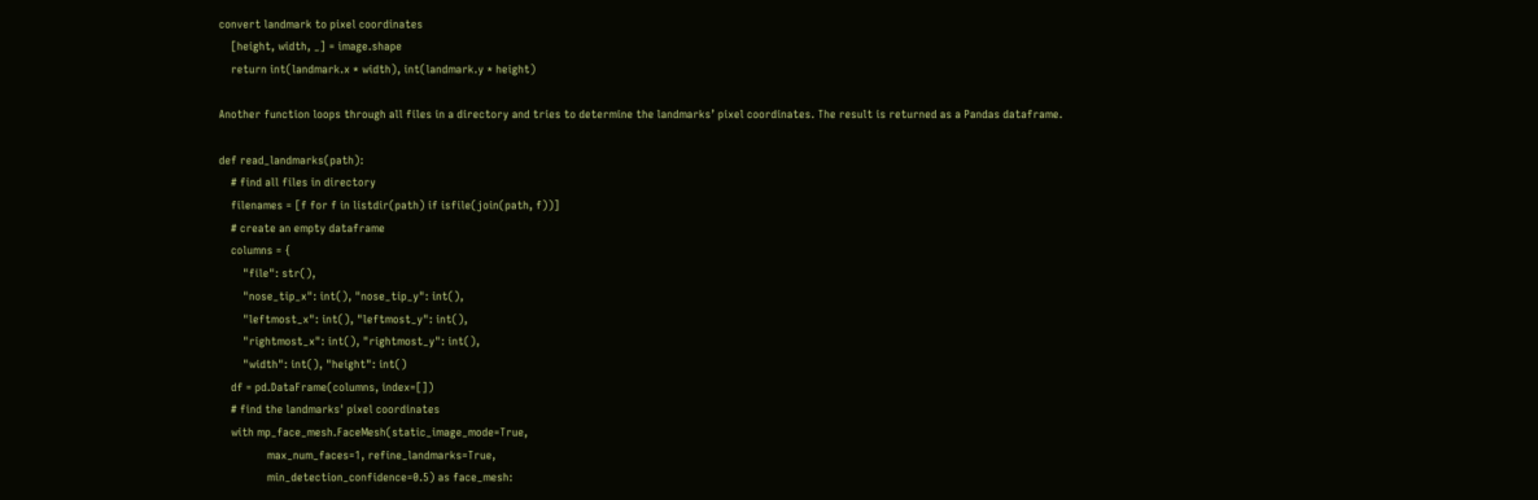convert landmark to pixel coordinates
    [height, width, _] = image.shape
    return int(landmark.x * width), int(landmark.y * height)

Another function loops through all files in a directory and tries to determine the landmarks’ pixel coordinates. The result is returned as a Pandas dataframe.

def read_landmarks(path):
    # find all files in directory
    filenames = [f for f in listdir(path) if isfile(join(path, f))]
    # create an empty dataframe
    columns = {
        "file": str(),
        "nose_tip_x": int(), "nose_tip_y": int(),
        "leftmost_x": int(), "leftmost_y": int(),
        "rightmost_x": int(), "rightmost_y": int(),
        "width": int(), "height": int()
    df = pd.DataFrame(columns, index=[])
    # find the landmarks' pixel coordinates
    with mp_face_mesh.FaceMesh(static_image_mode=True,
                max_num_faces=1, refine_landmarks=True,
                min_detection_confidence=0.5) as face_mesh: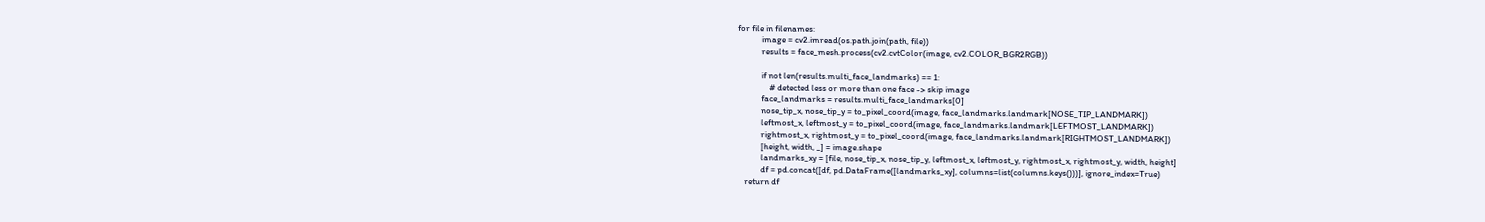for file in filenames:
            image = cv2.imread(os.path.join(path, file))
            results = face_mesh.process(cv2.cvtColor(image, cv2.COLOR_BGR2RGB))

            if not len(results.multi_face_landmarks) == 1:
                # detected less or more than one face -> skip image
            face_landmarks = results.multi_face_landmarks[0]
            nose_tip_x, nose_tip_y = to_pixel_coord(image, face_landmarks.landmark[NOSE_TIP_LANDMARK])
            leftmost_x, leftmost_y = to_pixel_coord(image, face_landmarks.landmark[LEFTMOST_LANDMARK])
            rightmost_x, rightmost_y = to_pixel_coord(image, face_landmarks.landmark[RIGHTMOST_LANDMARK])
            [height, width, _] = image.shape
            landmarks_xy = [file, nose_tip_x, nose_tip_y, leftmost_x, leftmost_y, rightmost_x, rightmost_y, width, height]
            df = pd.concat([df, pd.DataFrame([landmarks_xy], columns=list(columns.keys()))], ignore_index=True)
    return df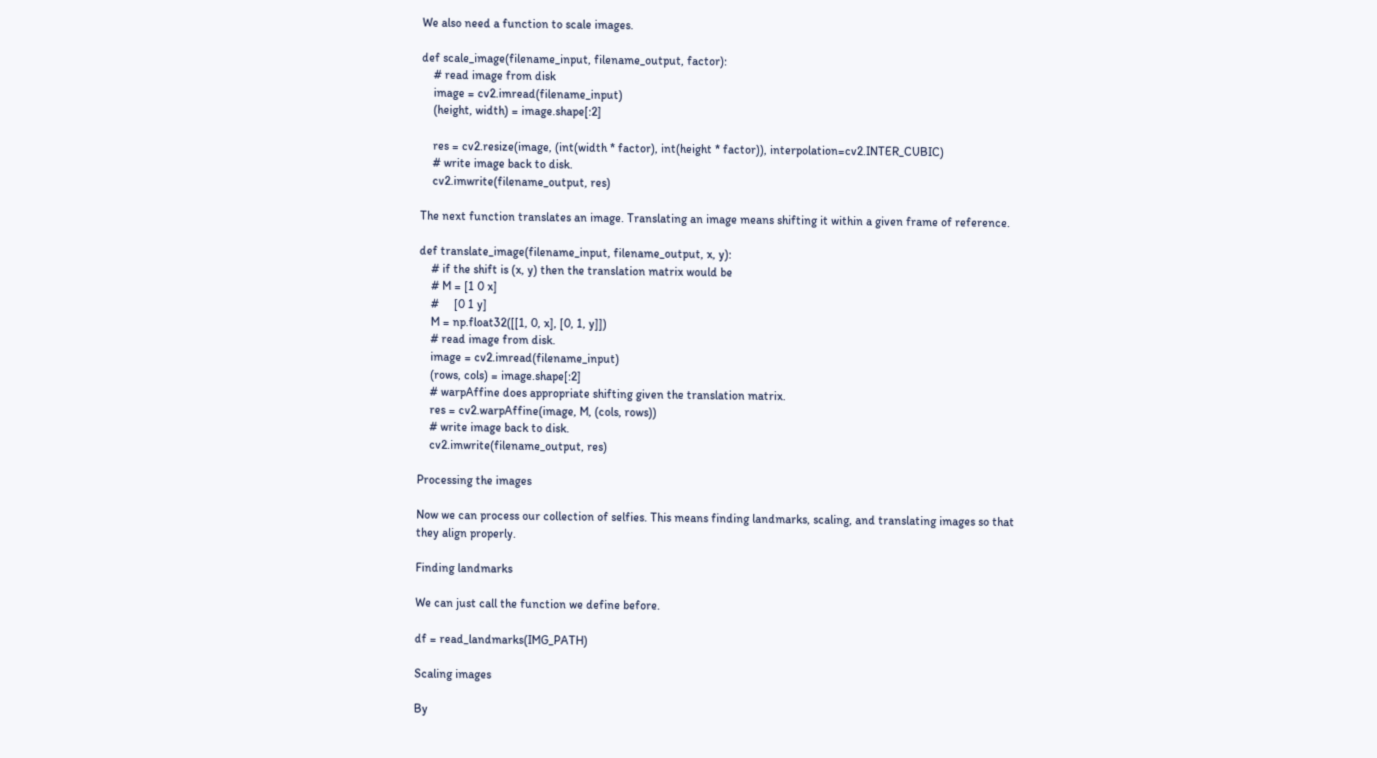We also need a function to scale images.

def scale_image(filename_input, filename_output, factor):
    # read image from disk
    image = cv2.imread(filename_input)
    (height, width) = image.shape[:2]

    res = cv2.resize(image, (int(width * factor), int(height * factor)), interpolation=cv2.INTER_CUBIC)
    # write image back to disk.
    cv2.imwrite(filename_output, res)

The next function translates an image. Translating an image means shifting it within a given frame of reference.

def translate_image(filename_input, filename_output, x, y):
    # if the shift is (x, y) then the translation matrix would be
    # M = [1 0 x]
    #     [0 1 y]
    M = np.float32([[1, 0, x], [0, 1, y]])
    # read image from disk.
    image = cv2.imread(filename_input)
    (rows, cols) = image.shape[:2]
    # warpAffine does appropriate shifting given the translation matrix.
    res = cv2.warpAffine(image, M, (cols, rows))
    # write image back to disk.
    cv2.imwrite(filename_output, res)

Processing the images

Now we can process our collection of selfies. This means finding landmarks, scaling, and translating images so that they align properly.

Finding landmarks

We can just call the function we define before.

df = read_landmarks(IMG_PATH)

Scaling images

By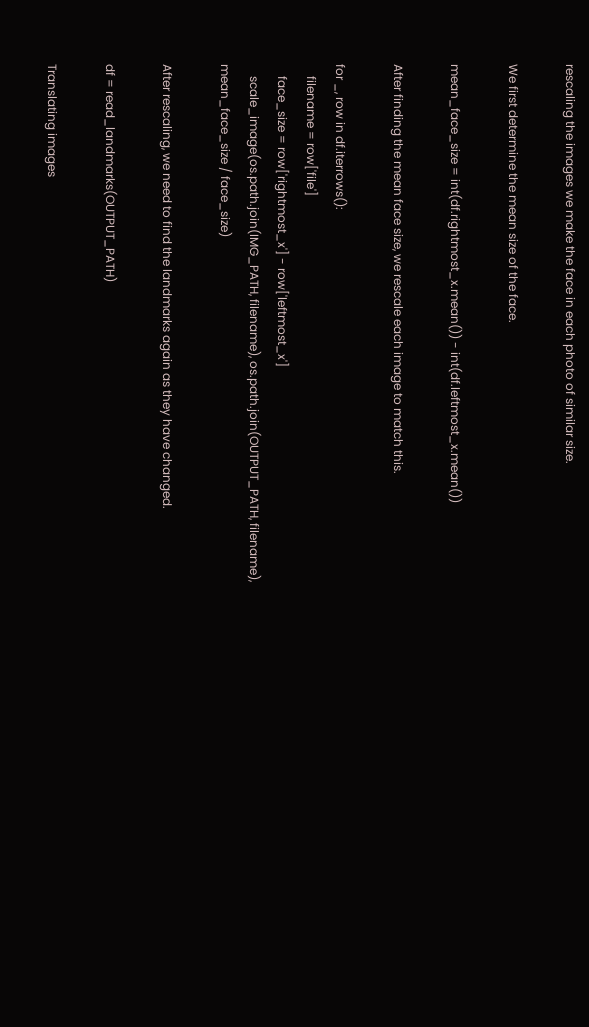rescaling the images we make the face in each photo of similar size.

We first determine the mean size of the face.

mean_face_size = int(df.rightmost_x.mean()) - int(df.leftmost_x.mean())

After finding the mean face size, we rescale each image to match this.

for _, row in df.iterrows():
    filename = row['file']
    face_size = row['rightmost_x'] - row['leftmost_x']
    scale_image(os.path.join(IMG_PATH, filename), os.path.join(OUTPUT_PATH, filename), mean_face_size / face_size)

After rescaling, we need to find the landmarks again as they have changed.

df = read_landmarks(OUTPUT_PATH)

Translating images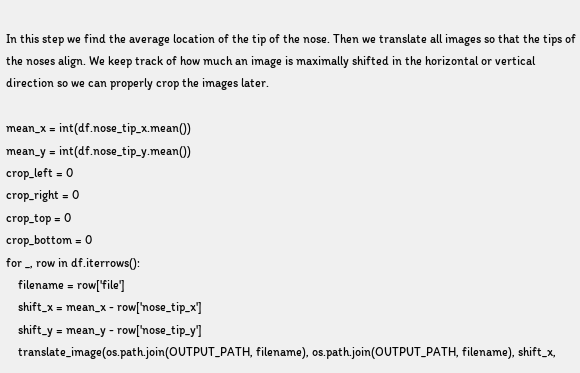In this step we find the average location of the tip of the nose. Then we translate all images so that the tips of the noses align. We keep track of how much an image is maximally shifted in the horizontal or vertical direction so we can properly crop the images later.

mean_x = int(df.nose_tip_x.mean())
mean_y = int(df.nose_tip_y.mean())
crop_left = 0
crop_right = 0
crop_top = 0
crop_bottom = 0
for _, row in df.iterrows():
    filename = row['file']
    shift_x = mean_x - row['nose_tip_x']
    shift_y = mean_y - row['nose_tip_y']
    translate_image(os.path.join(OUTPUT_PATH, filename), os.path.join(OUTPUT_PATH, filename), shift_x,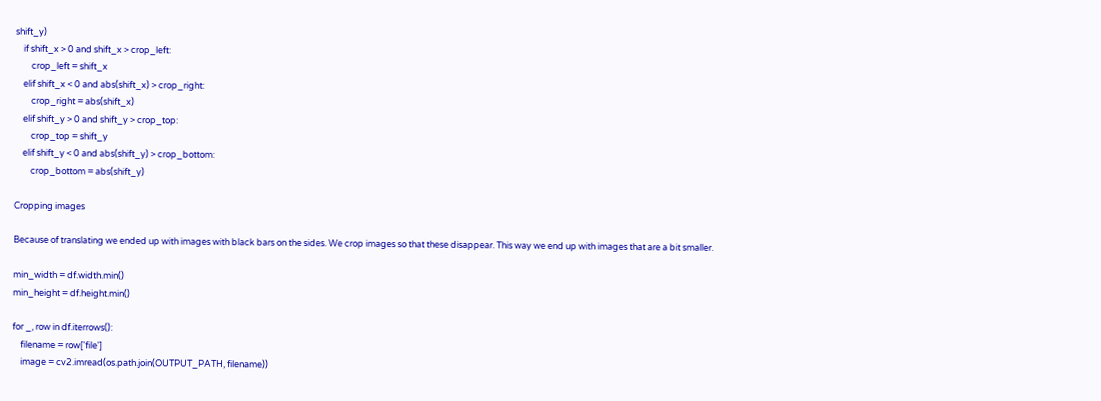shift_y)
    if shift_x > 0 and shift_x > crop_left:
        crop_left = shift_x
    elif shift_x < 0 and abs(shift_x) > crop_right:
        crop_right = abs(shift_x)
    elif shift_y > 0 and shift_y > crop_top:
        crop_top = shift_y
    elif shift_y < 0 and abs(shift_y) > crop_bottom:
        crop_bottom = abs(shift_y)

Cropping images

Because of translating we ended up with images with black bars on the sides. We crop images so that these disappear. This way we end up with images that are a bit smaller.

min_width = df.width.min()
min_height = df.height.min()

for _, row in df.iterrows():
    filename = row['file']
    image = cv2.imread(os.path.join(OUTPUT_PATH, filename))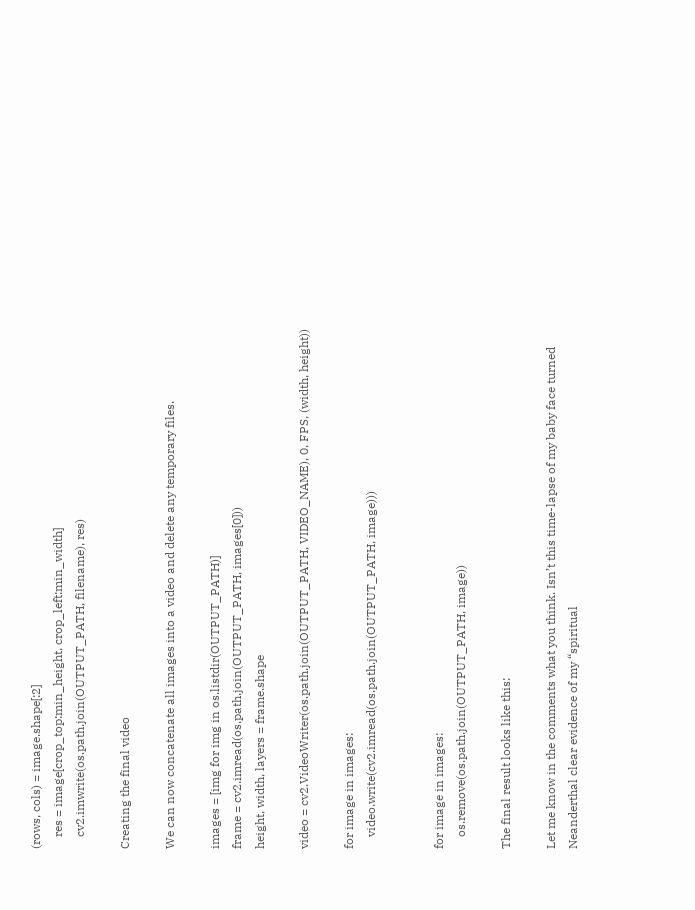(rows, cols) = image.shape[:2]
    res = image[crop_top:min_height, crop_left:min_width]
    cv2.imwrite(os.path.join(OUTPUT_PATH, filename), res)

Creating the final video

We can now concatenate all images into a video and delete any temporary files.

images = [img for img in os.listdir(OUTPUT_PATH)]
frame = cv2.imread(os.path.join(OUTPUT_PATH, images[0]))
height, width, layers = frame.shape

video = cv2.VideoWriter(os.path.join(OUTPUT_PATH, VIDEO_NAME), 0, FPS, (width, height))

for image in images:
    video.write(cv2.imread(os.path.join(OUTPUT_PATH, image)))


for image in images:
    os.remove(os.path.join(OUTPUT_PATH, image))

The final result looks like this:

Let me know in the comments what you think. Isn’t this time-lapse of my baby face turned Neanderthal clear evidence of my “spiritual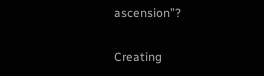ascension”?

Creating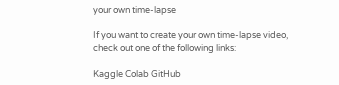your own time-lapse

If you want to create your own time-lapse video, check out one of the following links:

Kaggle Colab GitHub